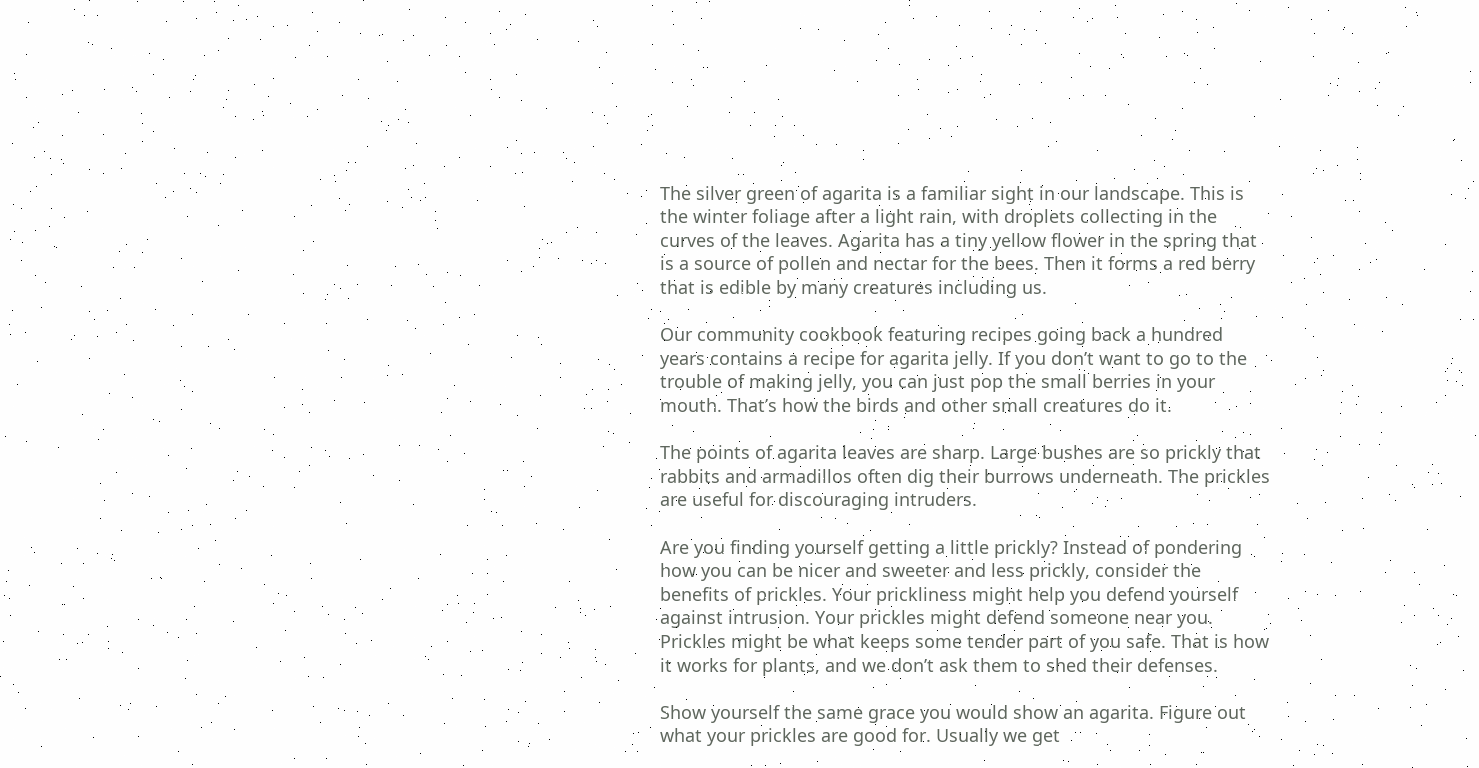The silver green of agarita is a familiar sight in our landscape. This is the winter foliage after a light rain, with droplets collecting in the curves of the leaves. Agarita has a tiny yellow flower in the spring that is a source of pollen and nectar for the bees. Then it forms a red berry that is edible by many creatures including us.

Our community cookbook featuring recipes going back a hundred years contains a recipe for agarita jelly. If you don’t want to go to the trouble of making jelly, you can just pop the small berries in your mouth. That’s how the birds and other small creatures do it.

The points of agarita leaves are sharp. Large bushes are so prickly that rabbits and armadillos often dig their burrows underneath. The prickles  are useful for discouraging intruders.

Are you finding yourself getting a little prickly? Instead of pondering how you can be nicer and sweeter and less prickly, consider the benefits of prickles. Your prickliness might help you defend yourself against intrusion. Your prickles might defend someone near you. Prickles might be what keeps some tender part of you safe. That is how it works for plants, and we don’t ask them to shed their defenses.

Show yourself the same grace you would show an agarita. Figure out what your prickles are good for. Usually we get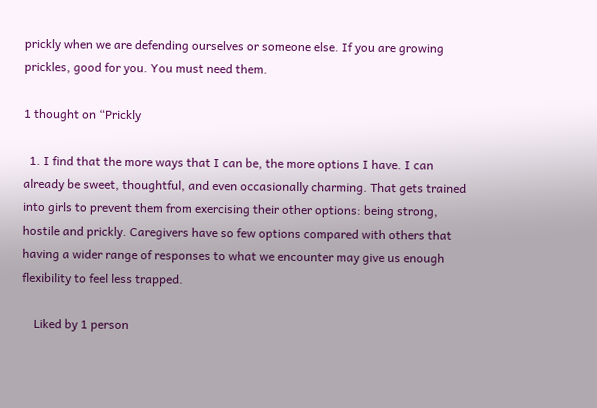prickly when we are defending ourselves or someone else. If you are growing prickles, good for you. You must need them.

1 thought on “Prickly

  1. I find that the more ways that I can be, the more options I have. I can already be sweet, thoughtful, and even occasionally charming. That gets trained into girls to prevent them from exercising their other options: being strong, hostile and prickly. Caregivers have so few options compared with others that having a wider range of responses to what we encounter may give us enough flexibility to feel less trapped.

    Liked by 1 person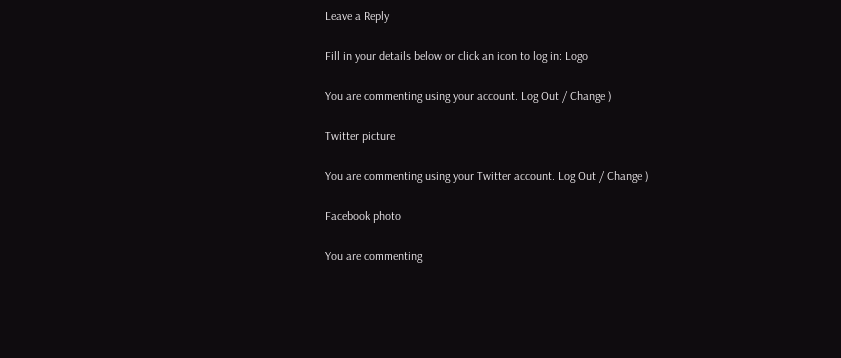Leave a Reply

Fill in your details below or click an icon to log in: Logo

You are commenting using your account. Log Out / Change )

Twitter picture

You are commenting using your Twitter account. Log Out / Change )

Facebook photo

You are commenting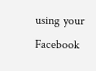using your Facebook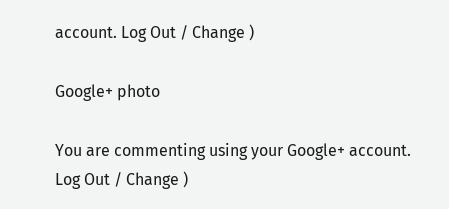account. Log Out / Change )

Google+ photo

You are commenting using your Google+ account. Log Out / Change )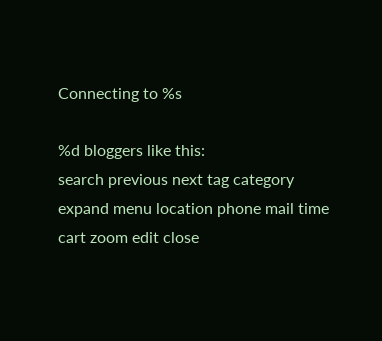Connecting to %s

%d bloggers like this:
search previous next tag category expand menu location phone mail time cart zoom edit close